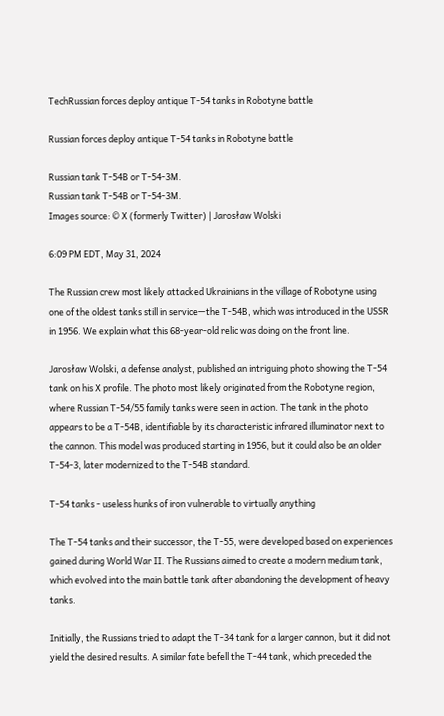TechRussian forces deploy antique T-54 tanks in Robotyne battle

Russian forces deploy antique T‑54 tanks in Robotyne battle

Russian tank T-54B or T-54-3M.
Russian tank T-54B or T-54-3M.
Images source: © X (formerly Twitter) | Jarosław Wolski

6:09 PM EDT, May 31, 2024

The Russian crew most likely attacked Ukrainians in the village of Robotyne using one of the oldest tanks still in service—the T-54B, which was introduced in the USSR in 1956. We explain what this 68-year-old relic was doing on the front line.

Jarosław Wolski, a defense analyst, published an intriguing photo showing the T-54 tank on his X profile. The photo most likely originated from the Robotyne region, where Russian T-54/55 family tanks were seen in action. The tank in the photo appears to be a T-54B, identifiable by its characteristic infrared illuminator next to the cannon. This model was produced starting in 1956, but it could also be an older T-54-3, later modernized to the T-54B standard.

T-54 tanks - useless hunks of iron vulnerable to virtually anything

The T-54 tanks and their successor, the T-55, were developed based on experiences gained during World War II. The Russians aimed to create a modern medium tank, which evolved into the main battle tank after abandoning the development of heavy tanks.

Initially, the Russians tried to adapt the T-34 tank for a larger cannon, but it did not yield the desired results. A similar fate befell the T-44 tank, which preceded the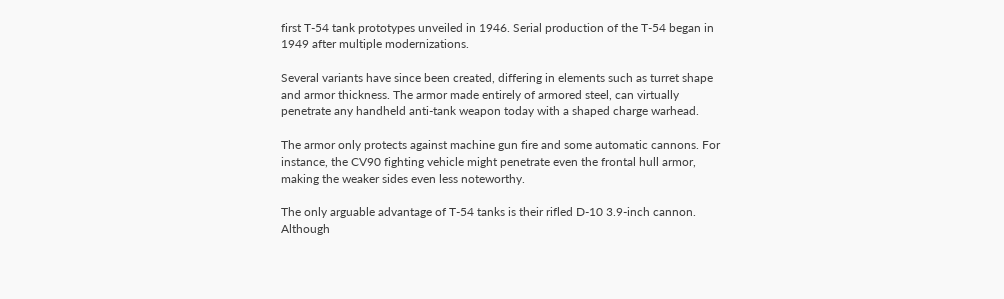first T-54 tank prototypes unveiled in 1946. Serial production of the T-54 began in 1949 after multiple modernizations.

Several variants have since been created, differing in elements such as turret shape and armor thickness. The armor made entirely of armored steel, can virtually penetrate any handheld anti-tank weapon today with a shaped charge warhead.

The armor only protects against machine gun fire and some automatic cannons. For instance, the CV90 fighting vehicle might penetrate even the frontal hull armor, making the weaker sides even less noteworthy.

The only arguable advantage of T-54 tanks is their rifled D-10 3.9-inch cannon. Although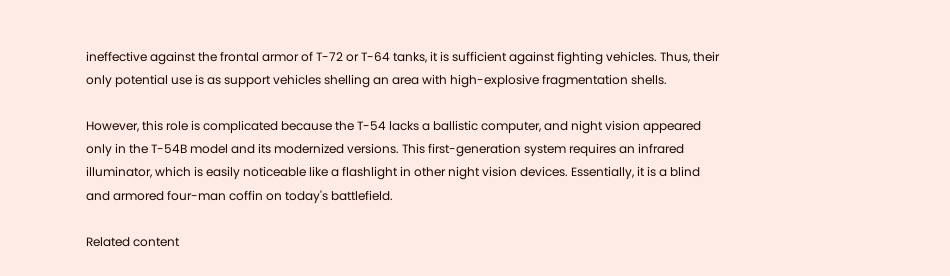ineffective against the frontal armor of T-72 or T-64 tanks, it is sufficient against fighting vehicles. Thus, their only potential use is as support vehicles shelling an area with high-explosive fragmentation shells.

However, this role is complicated because the T-54 lacks a ballistic computer, and night vision appeared only in the T-54B model and its modernized versions. This first-generation system requires an infrared illuminator, which is easily noticeable like a flashlight in other night vision devices. Essentially, it is a blind and armored four-man coffin on today's battlefield.

Related content